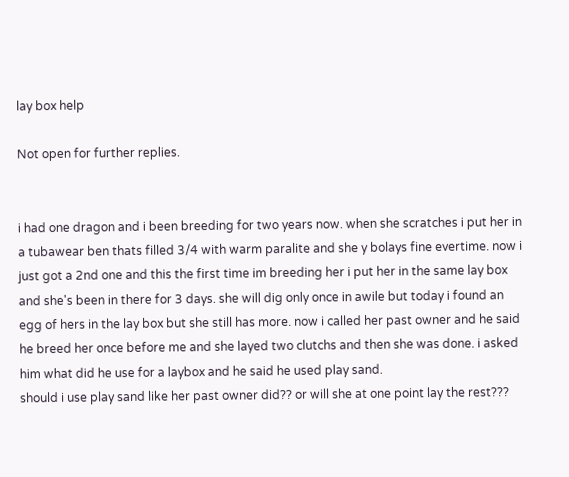lay box help

Not open for further replies.


i had one dragon and i been breeding for two years now. when she scratches i put her in a tubawear ben thats filled 3/4 with warm paralite and she y bolays fine evertime. now i just got a 2nd one and this the first time im breeding her i put her in the same lay box and she's been in there for 3 days. she will dig only once in awile but today i found an egg of hers in the lay box but she still has more. now i called her past owner and he said he breed her once before me and she layed two clutchs and then she was done. i asked him what did he use for a laybox and he said he used play sand.
should i use play sand like her past owner did?? or will she at one point lay the rest???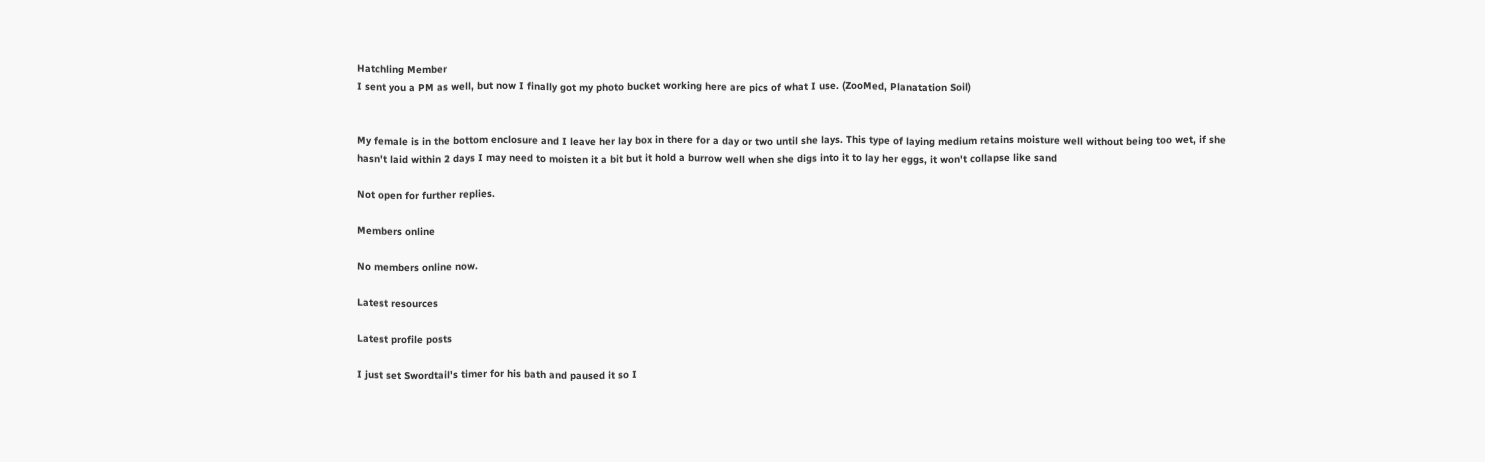Hatchling Member
I sent you a PM as well, but now I finally got my photo bucket working here are pics of what I use. (ZooMed, Planatation Soil)


My female is in the bottom enclosure and I leave her lay box in there for a day or two until she lays. This type of laying medium retains moisture well without being too wet, if she hasn't laid within 2 days I may need to moisten it a bit but it hold a burrow well when she digs into it to lay her eggs, it won't collapse like sand

Not open for further replies.

Members online

No members online now.

Latest resources

Latest profile posts

I just set Swordtail's timer for his bath and paused it so I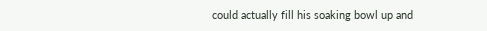could actually fill his soaking bowl up and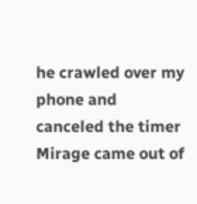he crawled over my phone and canceled the timer
Mirage came out of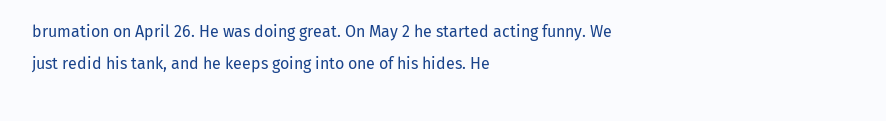brumation on April 26. He was doing great. On May 2 he started acting funny. We just redid his tank, and he keeps going into one of his hides. He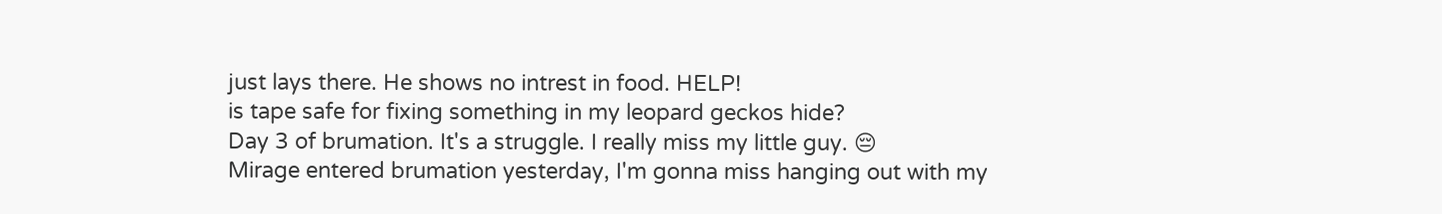just lays there. He shows no intrest in food. HELP!
is tape safe for fixing something in my leopard geckos hide?
Day 3 of brumation. It's a struggle. I really miss my little guy. 😔
Mirage entered brumation yesterday, I'm gonna miss hanging out with my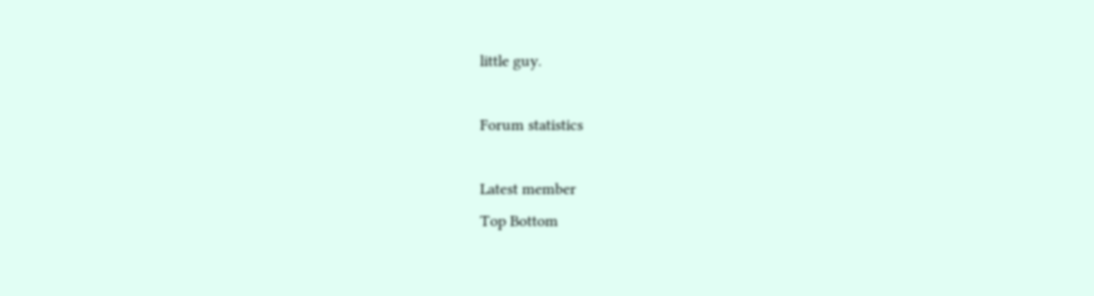little guy.

Forum statistics

Latest member
Top Bottom